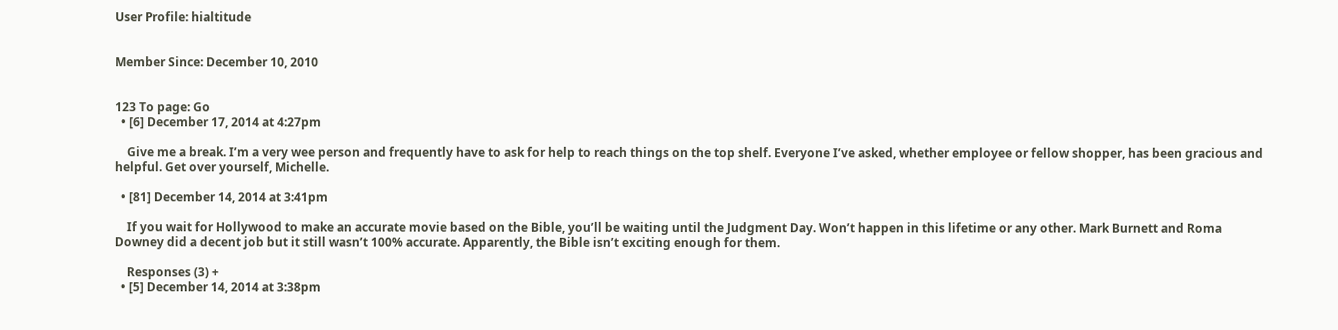User Profile: hialtitude


Member Since: December 10, 2010


123 To page: Go
  • [6] December 17, 2014 at 4:27pm

    Give me a break. I’m a very wee person and frequently have to ask for help to reach things on the top shelf. Everyone I’ve asked, whether employee or fellow shopper, has been gracious and helpful. Get over yourself, Michelle.

  • [81] December 14, 2014 at 3:41pm

    If you wait for Hollywood to make an accurate movie based on the Bible, you’ll be waiting until the Judgment Day. Won’t happen in this lifetime or any other. Mark Burnett and Roma Downey did a decent job but it still wasn’t 100% accurate. Apparently, the Bible isn’t exciting enough for them.

    Responses (3) +
  • [5] December 14, 2014 at 3:38pm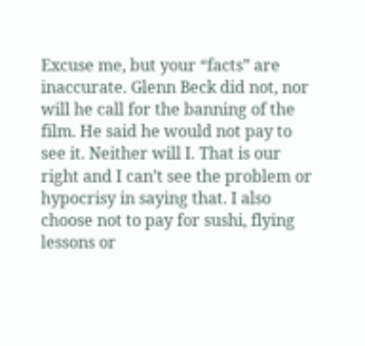Excuse me, but your “facts” are inaccurate. Glenn Beck did not, nor will he call for the banning of the film. He said he would not pay to see it. Neither will I. That is our right and I can’t see the problem or hypocrisy in saying that. I also choose not to pay for sushi, flying lessons or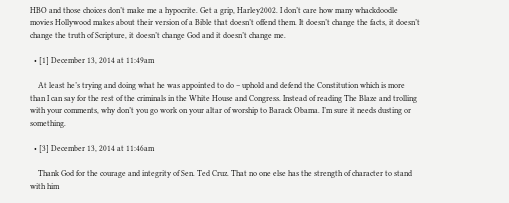HBO and those choices don’t make me a hypocrite. Get a grip, Harley2002. I don’t care how many whackdoodle movies Hollywood makes about their version of a Bible that doesn’t offend them. It doesn’t change the facts, it doesn’t change the truth of Scripture, it doesn’t change God and it doesn’t change me.

  • [1] December 13, 2014 at 11:49am

    At least he’s trying and doing what he was appointed to do – uphold and defend the Constitution which is more than I can say for the rest of the criminals in the White House and Congress. Instead of reading The Blaze and trolling with your comments, why don’t you go work on your altar of worship to Barack Obama. I’m sure it needs dusting or something.

  • [3] December 13, 2014 at 11:46am

    Thank God for the courage and integrity of Sen. Ted Cruz. That no one else has the strength of character to stand with him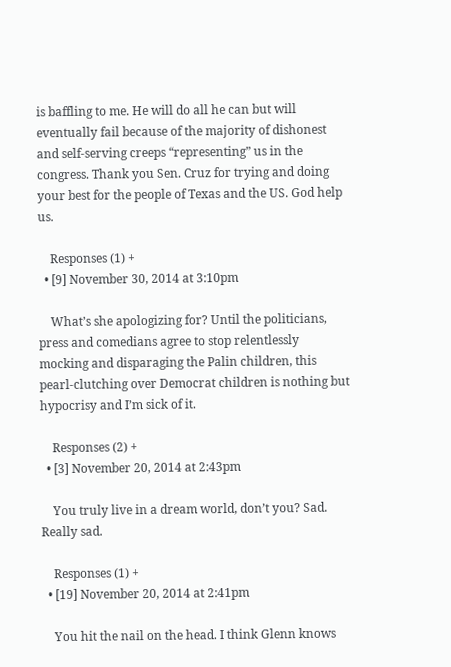is baffling to me. He will do all he can but will eventually fail because of the majority of dishonest and self-serving creeps “representing” us in the congress. Thank you Sen. Cruz for trying and doing your best for the people of Texas and the US. God help us.

    Responses (1) +
  • [9] November 30, 2014 at 3:10pm

    What’s she apologizing for? Until the politicians, press and comedians agree to stop relentlessly mocking and disparaging the Palin children, this pearl-clutching over Democrat children is nothing but hypocrisy and I’m sick of it.

    Responses (2) +
  • [3] November 20, 2014 at 2:43pm

    You truly live in a dream world, don’t you? Sad. Really sad.

    Responses (1) +
  • [19] November 20, 2014 at 2:41pm

    You hit the nail on the head. I think Glenn knows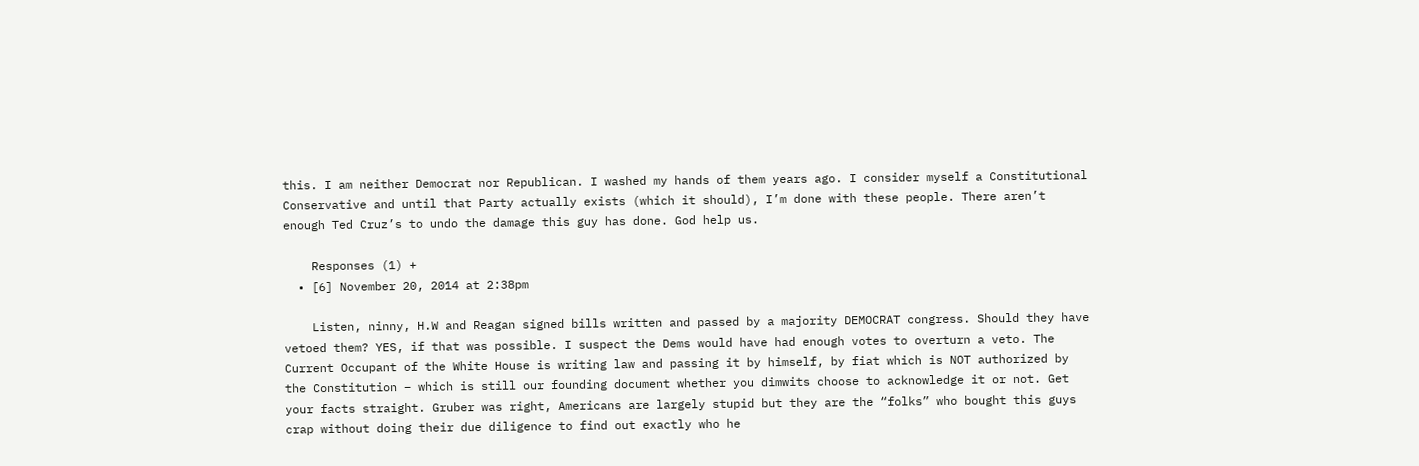this. I am neither Democrat nor Republican. I washed my hands of them years ago. I consider myself a Constitutional Conservative and until that Party actually exists (which it should), I’m done with these people. There aren’t enough Ted Cruz’s to undo the damage this guy has done. God help us.

    Responses (1) +
  • [6] November 20, 2014 at 2:38pm

    Listen, ninny, H.W and Reagan signed bills written and passed by a majority DEMOCRAT congress. Should they have vetoed them? YES, if that was possible. I suspect the Dems would have had enough votes to overturn a veto. The Current Occupant of the White House is writing law and passing it by himself, by fiat which is NOT authorized by the Constitution – which is still our founding document whether you dimwits choose to acknowledge it or not. Get your facts straight. Gruber was right, Americans are largely stupid but they are the “folks” who bought this guys crap without doing their due diligence to find out exactly who he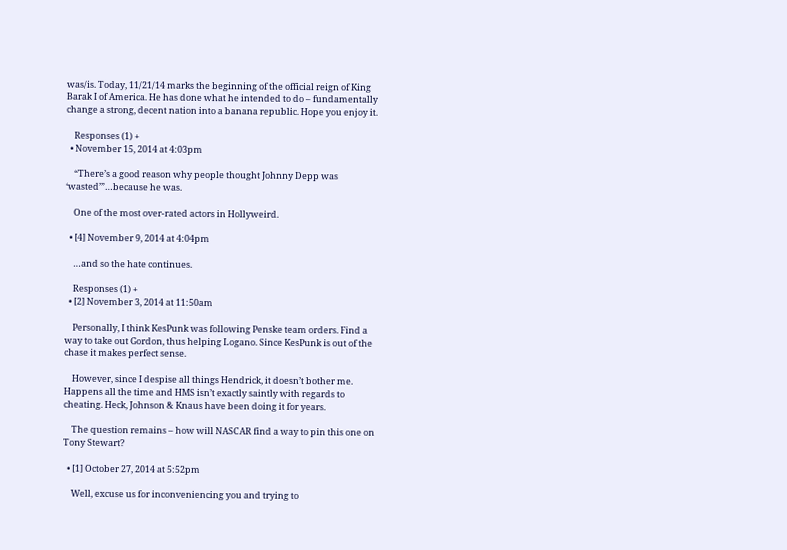was/is. Today, 11/21/14 marks the beginning of the official reign of King Barak I of America. He has done what he intended to do – fundamentally change a strong, decent nation into a banana republic. Hope you enjoy it.

    Responses (1) +
  • November 15, 2014 at 4:03pm

    “There’s a good reason why people thought Johnny Depp was ‘wasted’”…because he was.

    One of the most over-rated actors in Hollyweird.

  • [4] November 9, 2014 at 4:04pm

    …and so the hate continues.

    Responses (1) +
  • [2] November 3, 2014 at 11:50am

    Personally, I think KesPunk was following Penske team orders. Find a way to take out Gordon, thus helping Logano. Since KesPunk is out of the chase it makes perfect sense.

    However, since I despise all things Hendrick, it doesn’t bother me. Happens all the time and HMS isn’t exactly saintly with regards to cheating. Heck, Johnson & Knaus have been doing it for years.

    The question remains – how will NASCAR find a way to pin this one on Tony Stewart?

  • [1] October 27, 2014 at 5:52pm

    Well, excuse us for inconveniencing you and trying to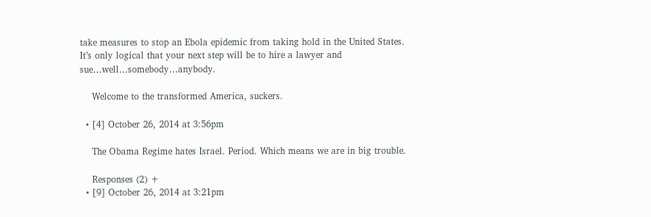take measures to stop an Ebola epidemic from taking hold in the United States. It’s only logical that your next step will be to hire a lawyer and sue…well…somebody…anybody.

    Welcome to the transformed America, suckers.

  • [4] October 26, 2014 at 3:56pm

    The Obama Regime hates Israel. Period. Which means we are in big trouble.

    Responses (2) +
  • [9] October 26, 2014 at 3:21pm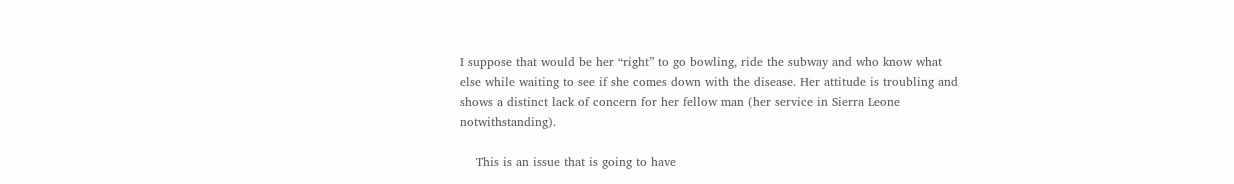I suppose that would be her “right” to go bowling, ride the subway and who know what else while waiting to see if she comes down with the disease. Her attitude is troubling and shows a distinct lack of concern for her fellow man (her service in Sierra Leone notwithstanding).

    This is an issue that is going to have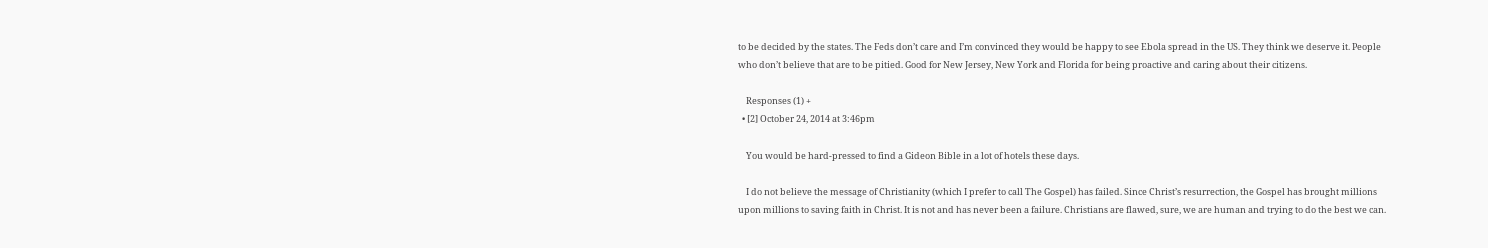to be decided by the states. The Feds don’t care and I’m convinced they would be happy to see Ebola spread in the US. They think we deserve it. People who don’t believe that are to be pitied. Good for New Jersey, New York and Florida for being proactive and caring about their citizens.

    Responses (1) +
  • [2] October 24, 2014 at 3:46pm

    You would be hard-pressed to find a Gideon Bible in a lot of hotels these days.

    I do not believe the message of Christianity (which I prefer to call The Gospel) has failed. Since Christ’s resurrection, the Gospel has brought millions upon millions to saving faith in Christ. It is not and has never been a failure. Christians are flawed, sure, we are human and trying to do the best we can.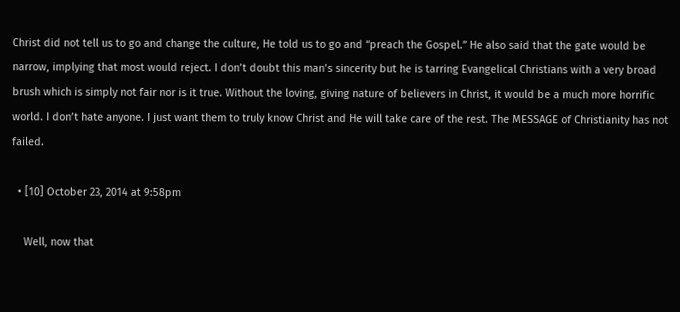Christ did not tell us to go and change the culture, He told us to go and “preach the Gospel.” He also said that the gate would be narrow, implying that most would reject. I don’t doubt this man’s sincerity but he is tarring Evangelical Christians with a very broad brush which is simply not fair nor is it true. Without the loving, giving nature of believers in Christ, it would be a much more horrific world. I don’t hate anyone. I just want them to truly know Christ and He will take care of the rest. The MESSAGE of Christianity has not failed.

  • [10] October 23, 2014 at 9:58pm

    Well, now that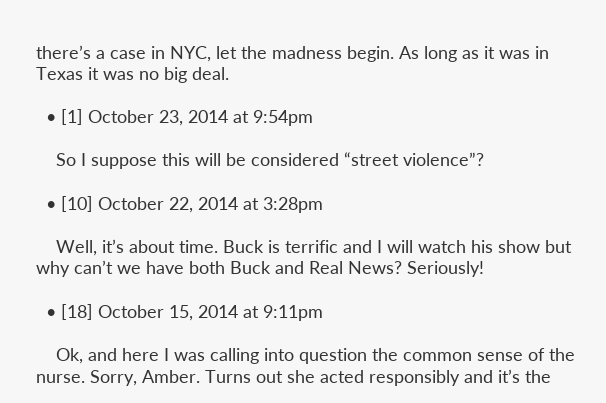there’s a case in NYC, let the madness begin. As long as it was in Texas it was no big deal.

  • [1] October 23, 2014 at 9:54pm

    So I suppose this will be considered “street violence”?

  • [10] October 22, 2014 at 3:28pm

    Well, it’s about time. Buck is terrific and I will watch his show but why can’t we have both Buck and Real News? Seriously!

  • [18] October 15, 2014 at 9:11pm

    Ok, and here I was calling into question the common sense of the nurse. Sorry, Amber. Turns out she acted responsibly and it’s the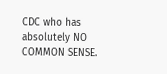CDC who has absolutely NO COMMON SENSE.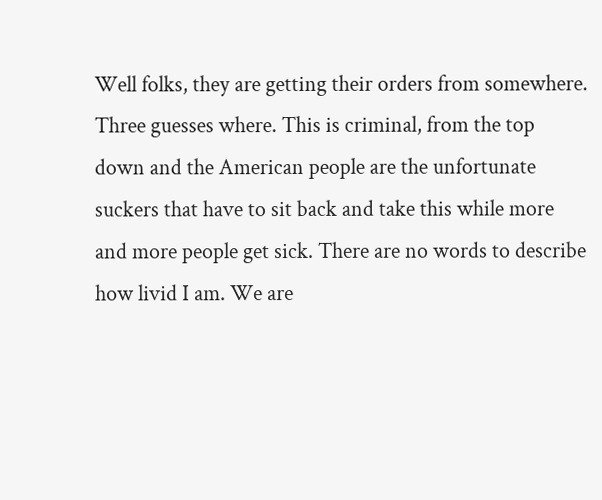Well folks, they are getting their orders from somewhere. Three guesses where. This is criminal, from the top down and the American people are the unfortunate suckers that have to sit back and take this while more and more people get sick. There are no words to describe how livid I am. We are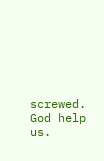screwed. God help us.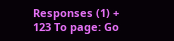Responses (1) +
123 To page: Go